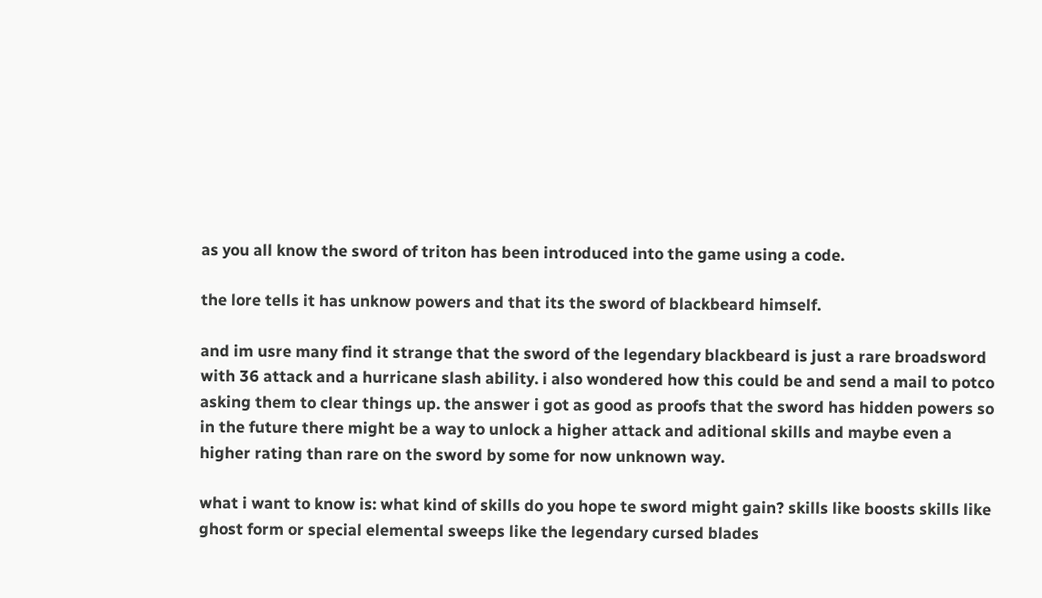as you all know the sword of triton has been introduced into the game using a code.

the lore tells it has unknow powers and that its the sword of blackbeard himself.

and im usre many find it strange that the sword of the legendary blackbeard is just a rare broadsword with 36 attack and a hurricane slash ability. i also wondered how this could be and send a mail to potco asking them to clear things up. the answer i got as good as proofs that the sword has hidden powers so in the future there might be a way to unlock a higher attack and aditional skills and maybe even a higher rating than rare on the sword by some for now unknown way.

what i want to know is: what kind of skills do you hope te sword might gain? skills like boosts skills like ghost form or special elemental sweeps like the legendary cursed blades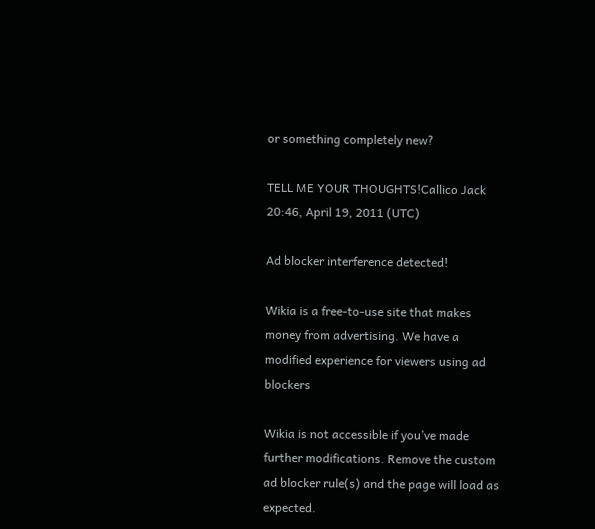or something completely new?

TELL ME YOUR THOUGHTS!Callico Jack 20:46, April 19, 2011 (UTC)

Ad blocker interference detected!

Wikia is a free-to-use site that makes money from advertising. We have a modified experience for viewers using ad blockers

Wikia is not accessible if you’ve made further modifications. Remove the custom ad blocker rule(s) and the page will load as expected.